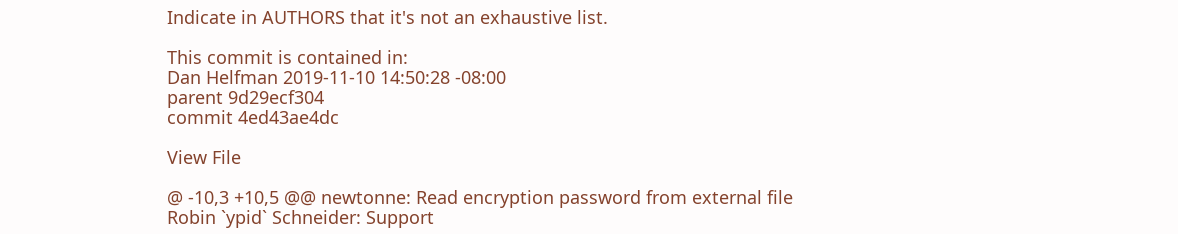Indicate in AUTHORS that it's not an exhaustive list.

This commit is contained in:
Dan Helfman 2019-11-10 14:50:28 -08:00
parent 9d29ecf304
commit 4ed43ae4dc

View File

@ -10,3 +10,5 @@ newtonne: Read encryption password from external file
Robin `ypid` Schneider: Support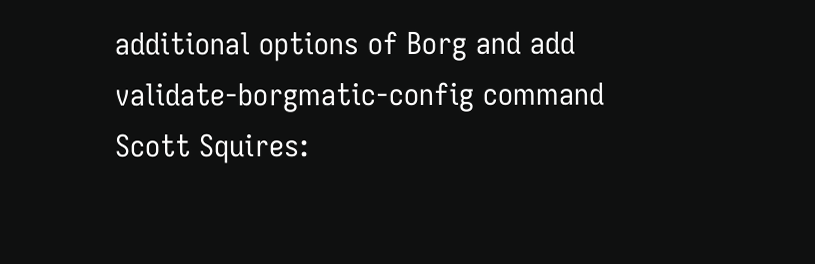additional options of Borg and add validate-borgmatic-config command
Scott Squires: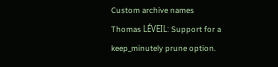Custom archive names
Thomas LÉVEIL: Support for a keep_minutely prune option.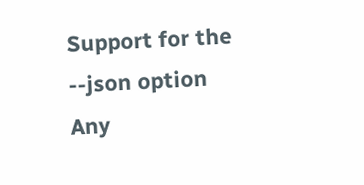Support for the --json option
Any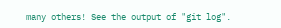many others! See the output of "git log".